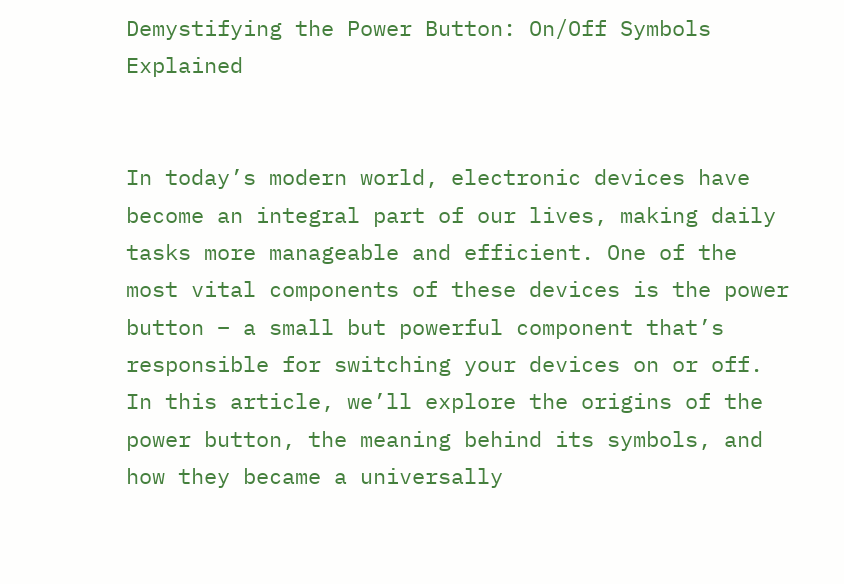Demystifying the Power Button: On/Off Symbols Explained


In today’s modern world, electronic devices have become an integral part of our lives, making daily tasks more manageable and efficient. One of the most vital components of these devices is the power button – a small but powerful component that’s responsible for switching your devices on or off. In this article, we’ll explore the origins of the power button, the meaning behind its symbols, and how they became a universally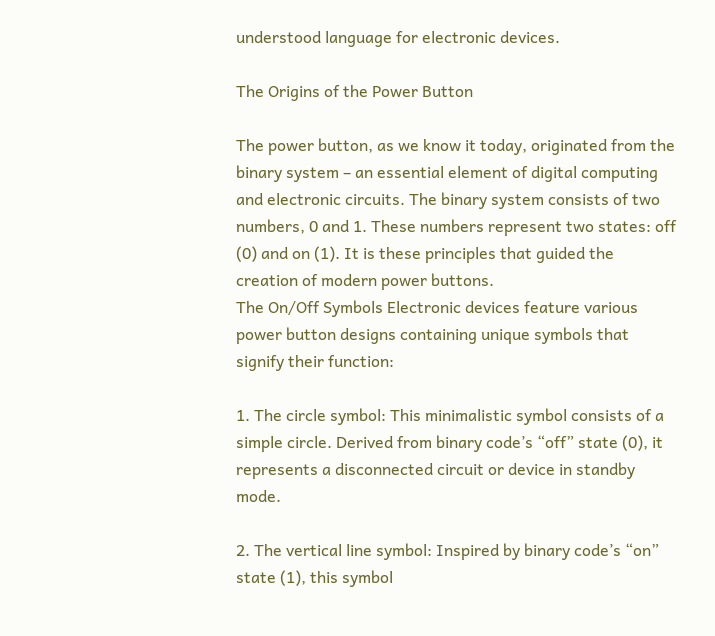understood language for electronic devices.

The Origins of the Power Button

The power button, as we know it today, originated from the binary system – an essential element of digital computing and electronic circuits. The binary system consists of two numbers, 0 and 1. These numbers represent two states: off (0) and on (1). It is these principles that guided the creation of modern power buttons.
The On/Off Symbols Electronic devices feature various power button designs containing unique symbols that signify their function:

1. The circle symbol: This minimalistic symbol consists of a simple circle. Derived from binary code’s “off” state (0), it represents a disconnected circuit or device in standby mode.

2. The vertical line symbol: Inspired by binary code’s “on” state (1), this symbol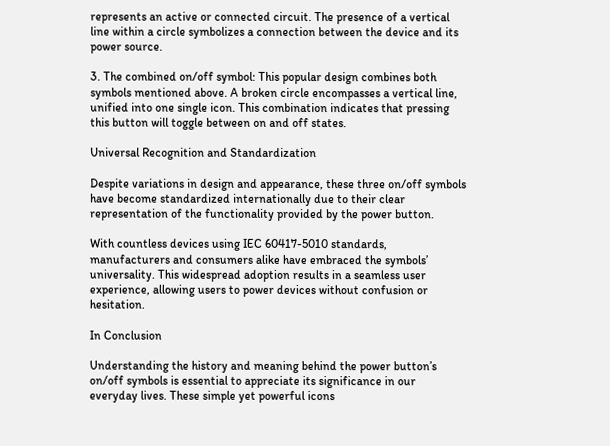represents an active or connected circuit. The presence of a vertical line within a circle symbolizes a connection between the device and its power source.

3. The combined on/off symbol: This popular design combines both symbols mentioned above. A broken circle encompasses a vertical line, unified into one single icon. This combination indicates that pressing this button will toggle between on and off states.

Universal Recognition and Standardization

Despite variations in design and appearance, these three on/off symbols have become standardized internationally due to their clear representation of the functionality provided by the power button.

With countless devices using IEC 60417-5010 standards, manufacturers and consumers alike have embraced the symbols’ universality. This widespread adoption results in a seamless user experience, allowing users to power devices without confusion or hesitation.

In Conclusion

Understanding the history and meaning behind the power button’s on/off symbols is essential to appreciate its significance in our everyday lives. These simple yet powerful icons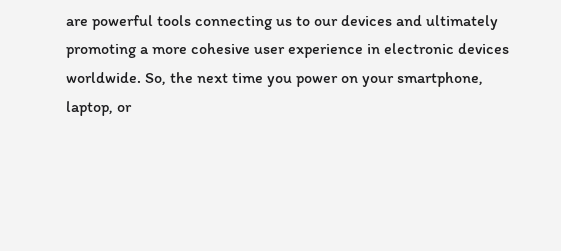are powerful tools connecting us to our devices and ultimately promoting a more cohesive user experience in electronic devices worldwide. So, the next time you power on your smartphone, laptop, or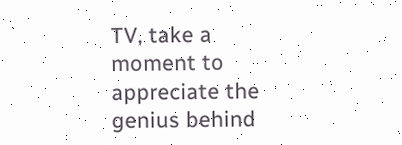TV, take a moment to appreciate the genius behind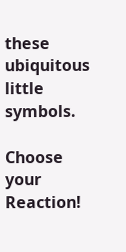these ubiquitous little symbols.

Choose your Reaction!